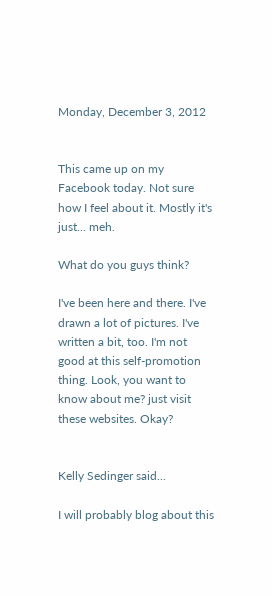Monday, December 3, 2012


This came up on my Facebook today. Not sure how I feel about it. Mostly it's just... meh.

What do you guys think?

I've been here and there. I've drawn a lot of pictures. I've written a bit, too. I'm not good at this self-promotion thing. Look, you want to know about me? just visit these websites. Okay?


Kelly Sedinger said...

I will probably blog about this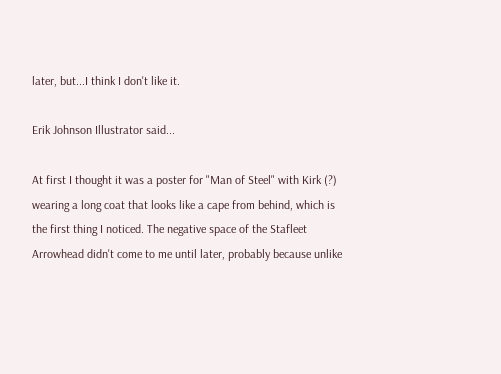later, but...I think I don't like it.

Erik Johnson Illustrator said...

At first I thought it was a poster for "Man of Steel" with Kirk (?) wearing a long coat that looks like a cape from behind, which is the first thing I noticed. The negative space of the Stafleet Arrowhead didn't come to me until later, probably because unlike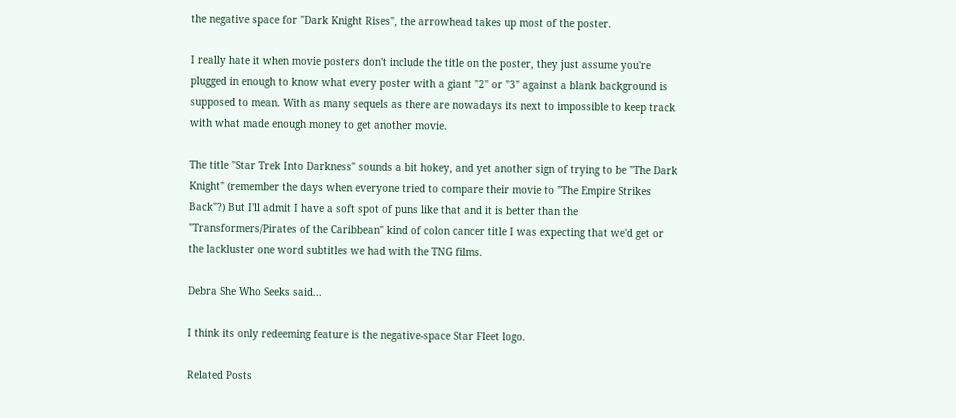the negative space for "Dark Knight Rises", the arrowhead takes up most of the poster.

I really hate it when movie posters don't include the title on the poster, they just assume you're plugged in enough to know what every poster with a giant "2" or "3" against a blank background is supposed to mean. With as many sequels as there are nowadays its next to impossible to keep track with what made enough money to get another movie.

The title "Star Trek Into Darkness" sounds a bit hokey, and yet another sign of trying to be "The Dark Knight" (remember the days when everyone tried to compare their movie to "The Empire Strikes Back"?) But I'll admit I have a soft spot of puns like that and it is better than the "Transformers/Pirates of the Caribbean" kind of colon cancer title I was expecting that we'd get or the lackluster one word subtitles we had with the TNG films.

Debra She Who Seeks said...

I think its only redeeming feature is the negative-space Star Fleet logo.

Related Posts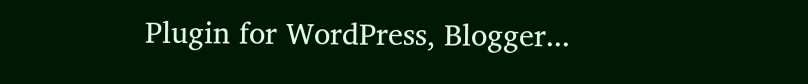Plugin for WordPress, Blogger...